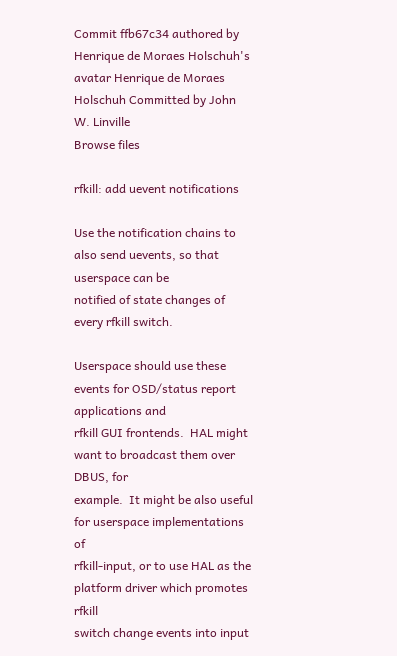Commit ffb67c34 authored by Henrique de Moraes Holschuh's avatar Henrique de Moraes Holschuh Committed by John W. Linville
Browse files

rfkill: add uevent notifications

Use the notification chains to also send uevents, so that userspace can be
notified of state changes of every rfkill switch.

Userspace should use these events for OSD/status report applications and
rfkill GUI frontends.  HAL might want to broadcast them over DBUS, for
example.  It might be also useful for userspace implementations of
rfkill-input, or to use HAL as the platform driver which promotes rfkill
switch change events into input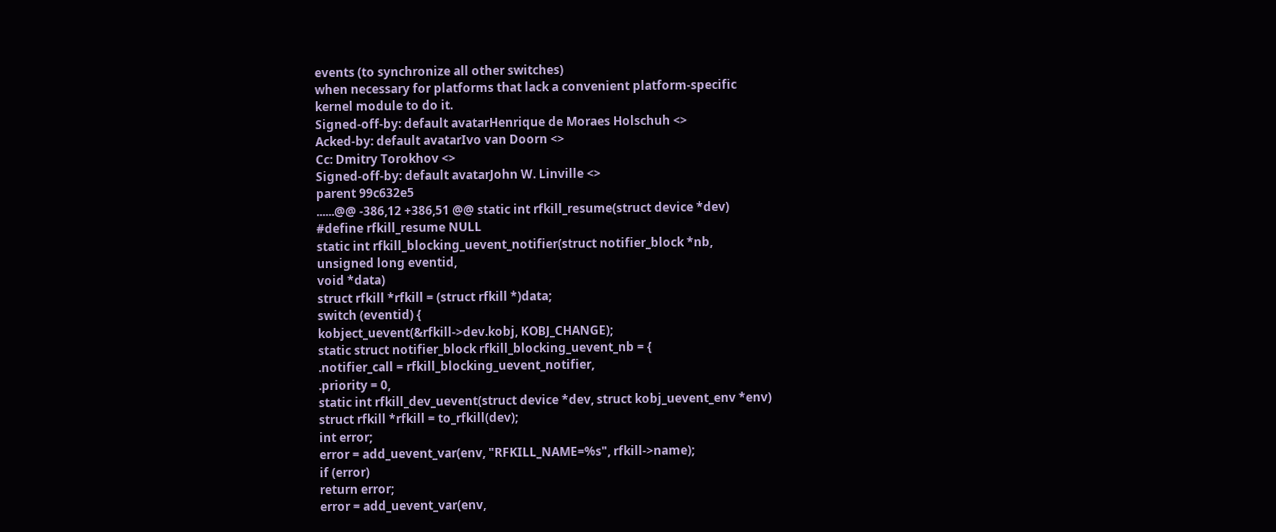events (to synchronize all other switches)
when necessary for platforms that lack a convenient platform-specific
kernel module to do it.
Signed-off-by: default avatarHenrique de Moraes Holschuh <>
Acked-by: default avatarIvo van Doorn <>
Cc: Dmitry Torokhov <>
Signed-off-by: default avatarJohn W. Linville <>
parent 99c632e5
......@@ -386,12 +386,51 @@ static int rfkill_resume(struct device *dev)
#define rfkill_resume NULL
static int rfkill_blocking_uevent_notifier(struct notifier_block *nb,
unsigned long eventid,
void *data)
struct rfkill *rfkill = (struct rfkill *)data;
switch (eventid) {
kobject_uevent(&rfkill->dev.kobj, KOBJ_CHANGE);
static struct notifier_block rfkill_blocking_uevent_nb = {
.notifier_call = rfkill_blocking_uevent_notifier,
.priority = 0,
static int rfkill_dev_uevent(struct device *dev, struct kobj_uevent_env *env)
struct rfkill *rfkill = to_rfkill(dev);
int error;
error = add_uevent_var(env, "RFKILL_NAME=%s", rfkill->name);
if (error)
return error;
error = add_uevent_var(env,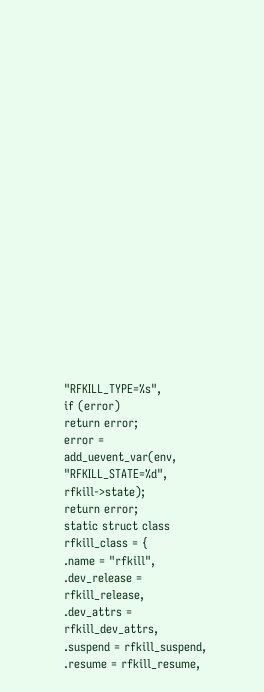"RFKILL_TYPE=%s",
if (error)
return error;
error = add_uevent_var(env, "RFKILL_STATE=%d", rfkill->state);
return error;
static struct class rfkill_class = {
.name = "rfkill",
.dev_release = rfkill_release,
.dev_attrs = rfkill_dev_attrs,
.suspend = rfkill_suspend,
.resume = rfkill_resume,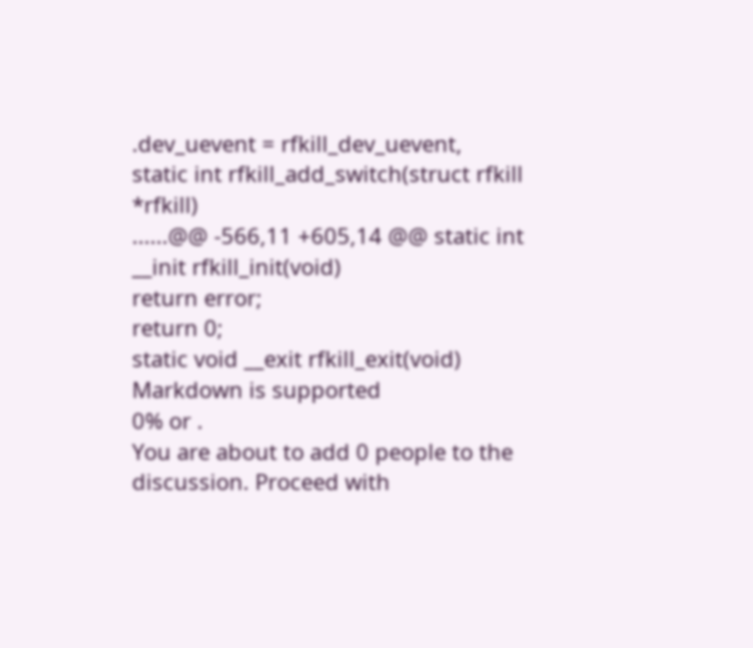.dev_uevent = rfkill_dev_uevent,
static int rfkill_add_switch(struct rfkill *rfkill)
......@@ -566,11 +605,14 @@ static int __init rfkill_init(void)
return error;
return 0;
static void __exit rfkill_exit(void)
Markdown is supported
0% or .
You are about to add 0 people to the discussion. Proceed with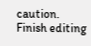caution.
Finish editing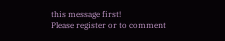this message first!
Please register or to comment